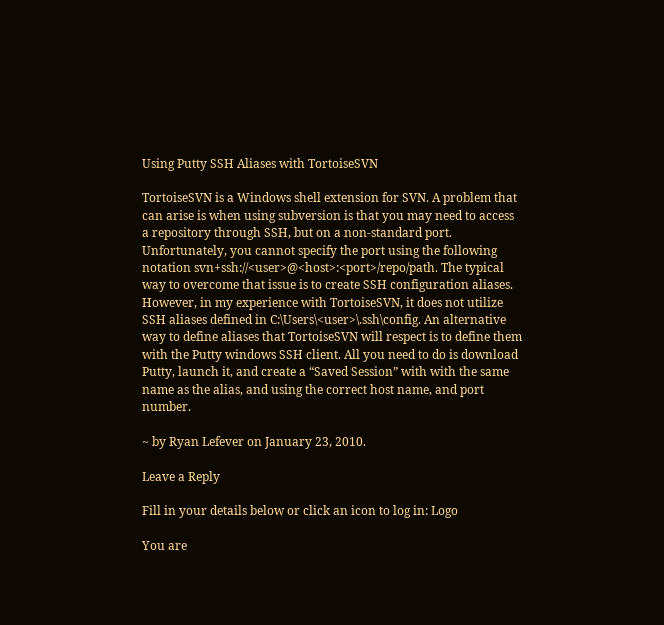Using Putty SSH Aliases with TortoiseSVN

TortoiseSVN is a Windows shell extension for SVN. A problem that can arise is when using subversion is that you may need to access a repository through SSH, but on a non-standard port. Unfortunately, you cannot specify the port using the following notation svn+ssh://<user>@<host>:<port>/repo/path. The typical way to overcome that issue is to create SSH configuration aliases. However, in my experience with TortoiseSVN, it does not utilize SSH aliases defined in C:\Users\<user>\.ssh\config. An alternative way to define aliases that TortoiseSVN will respect is to define them with the Putty windows SSH client. All you need to do is download Putty, launch it, and create a “Saved Session” with with the same name as the alias, and using the correct host name, and port number.

~ by Ryan Lefever on January 23, 2010.

Leave a Reply

Fill in your details below or click an icon to log in: Logo

You are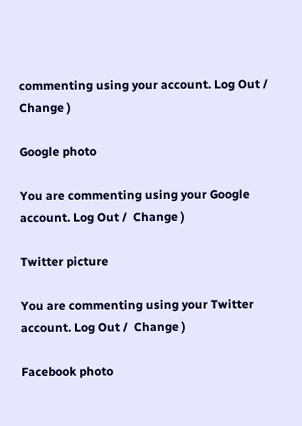commenting using your account. Log Out /  Change )

Google photo

You are commenting using your Google account. Log Out /  Change )

Twitter picture

You are commenting using your Twitter account. Log Out /  Change )

Facebook photo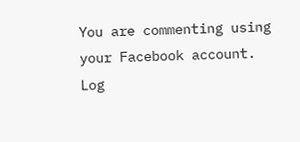You are commenting using your Facebook account. Log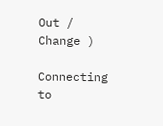Out /  Change )

Connecting to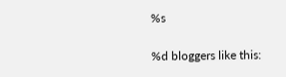%s

%d bloggers like this: